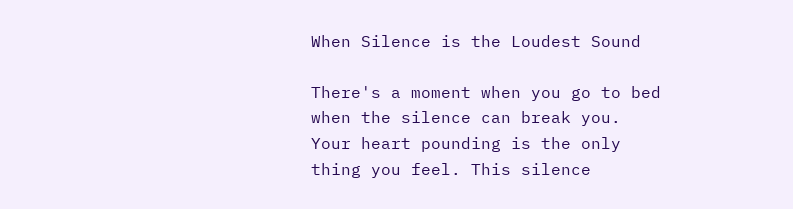When Silence is the Loudest Sound

There's a moment when you go to bed when the silence can break you. Your heart pounding is the only thing you feel. This silence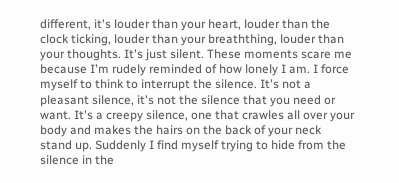different, it's louder than your heart, louder than the clock ticking, louder than your breaththing, louder than your thoughts. It's just silent. These moments scare me because I'm rudely reminded of how lonely I am. I force myself to think to interrupt the silence. It's not a pleasant silence, it's not the silence that you need or want. It's a creepy silence, one that crawles all over your body and makes the hairs on the back of your neck stand up. Suddenly I find myself trying to hide from the silence in the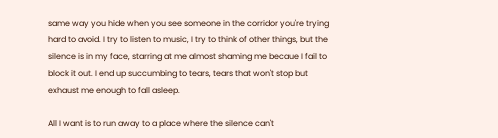same way you hide when you see someone in the corridor you're trying hard to avoid. I try to listen to music, I try to think of other things, but the silence is in my face, starring at me almost shaming me becaue I fail to block it out. I end up succumbing to tears, tears that won't stop but exhaust me enough to fall asleep.

All I want is to run away to a place where the silence can't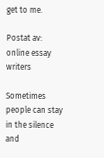get to me.

Postat av: online essay writers

Sometimes people can stay in the silence and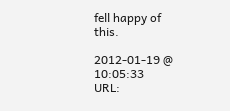fell happy of this.

2012-01-19 @ 10:05:33
URL: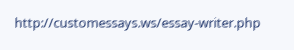http://customessays.ws/essay-writer.php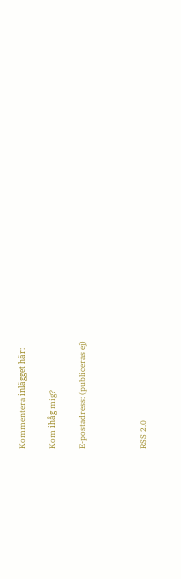Kommentera inlägget här:

Kom ihåg mig?

E-postadress: (publiceras ej)



RSS 2.0